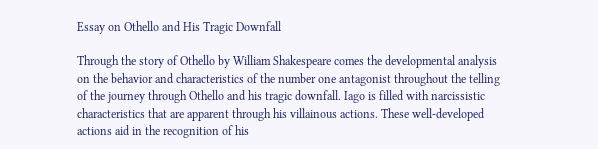Essay on Othello and His Tragic Downfall

Through the story of Othello by William Shakespeare comes the developmental analysis on the behavior and characteristics of the number one antagonist throughout the telling of the journey through Othello and his tragic downfall. Iago is filled with narcissistic characteristics that are apparent through his villainous actions. These well-developed actions aid in the recognition of his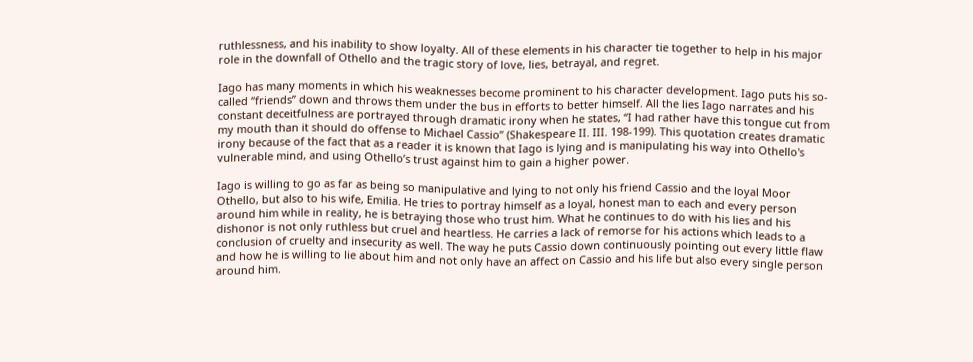ruthlessness, and his inability to show loyalty. All of these elements in his character tie together to help in his major role in the downfall of Othello and the tragic story of love, lies, betrayal, and regret.

Iago has many moments in which his weaknesses become prominent to his character development. Iago puts his so-called “friends” down and throws them under the bus in efforts to better himself. All the lies Iago narrates and his constant deceitfulness are portrayed through dramatic irony when he states, “I had rather have this tongue cut from my mouth than it should do offense to Michael Cassio” (Shakespeare II. III. 198-199). This quotation creates dramatic irony because of the fact that as a reader it is known that Iago is lying and is manipulating his way into Othello's vulnerable mind, and using Othello’s trust against him to gain a higher power.

Iago is willing to go as far as being so manipulative and lying to not only his friend Cassio and the loyal Moor Othello, but also to his wife, Emilia. He tries to portray himself as a loyal, honest man to each and every person around him while in reality, he is betraying those who trust him. What he continues to do with his lies and his dishonor is not only ruthless but cruel and heartless. He carries a lack of remorse for his actions which leads to a conclusion of cruelty and insecurity as well. The way he puts Cassio down continuously pointing out every little flaw and how he is willing to lie about him and not only have an affect on Cassio and his life but also every single person around him.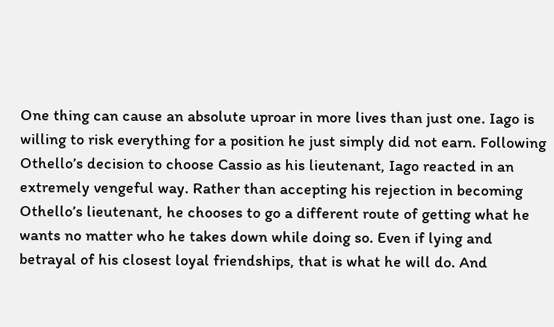One thing can cause an absolute uproar in more lives than just one. Iago is willing to risk everything for a position he just simply did not earn. Following Othello’s decision to choose Cassio as his lieutenant, Iago reacted in an extremely vengeful way. Rather than accepting his rejection in becoming Othello’s lieutenant, he chooses to go a different route of getting what he wants no matter who he takes down while doing so. Even if lying and betrayal of his closest loyal friendships, that is what he will do. And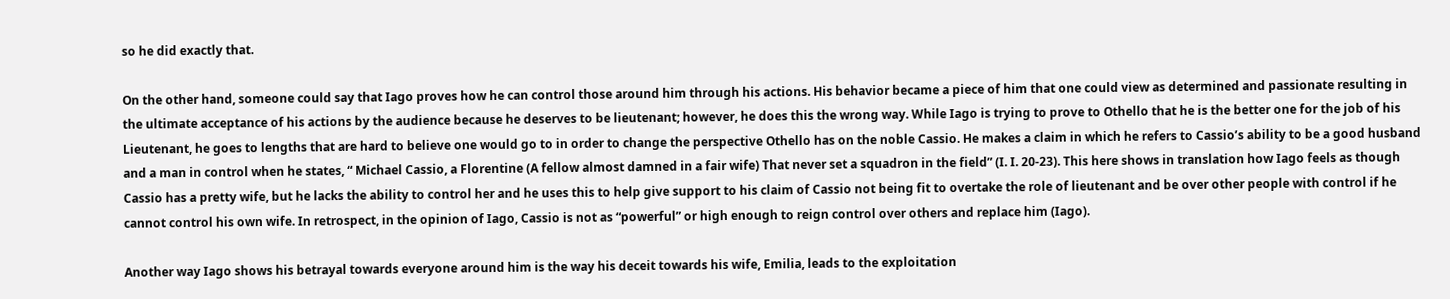so he did exactly that.

On the other hand, someone could say that Iago proves how he can control those around him through his actions. His behavior became a piece of him that one could view as determined and passionate resulting in the ultimate acceptance of his actions by the audience because he deserves to be lieutenant; however, he does this the wrong way. While Iago is trying to prove to Othello that he is the better one for the job of his Lieutenant, he goes to lengths that are hard to believe one would go to in order to change the perspective Othello has on the noble Cassio. He makes a claim in which he refers to Cassio’s ability to be a good husband and a man in control when he states, “ Michael Cassio, a Florentine (A fellow almost damned in a fair wife) That never set a squadron in the field” (I. I. 20-23). This here shows in translation how Iago feels as though Cassio has a pretty wife, but he lacks the ability to control her and he uses this to help give support to his claim of Cassio not being fit to overtake the role of lieutenant and be over other people with control if he cannot control his own wife. In retrospect, in the opinion of Iago, Cassio is not as “powerful” or high enough to reign control over others and replace him (Iago).

Another way Iago shows his betrayal towards everyone around him is the way his deceit towards his wife, Emilia, leads to the exploitation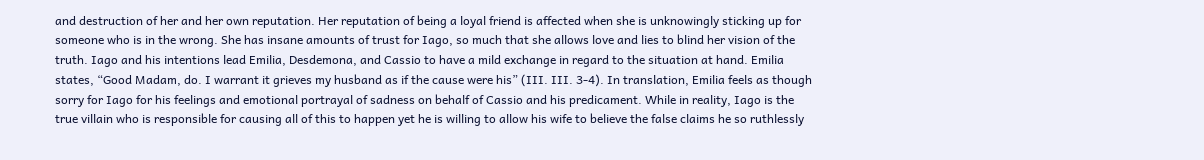and destruction of her and her own reputation. Her reputation of being a loyal friend is affected when she is unknowingly sticking up for someone who is in the wrong. She has insane amounts of trust for Iago, so much that she allows love and lies to blind her vision of the truth. Iago and his intentions lead Emilia, Desdemona, and Cassio to have a mild exchange in regard to the situation at hand. Emilia states, “Good Madam, do. I warrant it grieves my husband as if the cause were his” (III. III. 3-4). In translation, Emilia feels as though sorry for Iago for his feelings and emotional portrayal of sadness on behalf of Cassio and his predicament. While in reality, Iago is the true villain who is responsible for causing all of this to happen yet he is willing to allow his wife to believe the false claims he so ruthlessly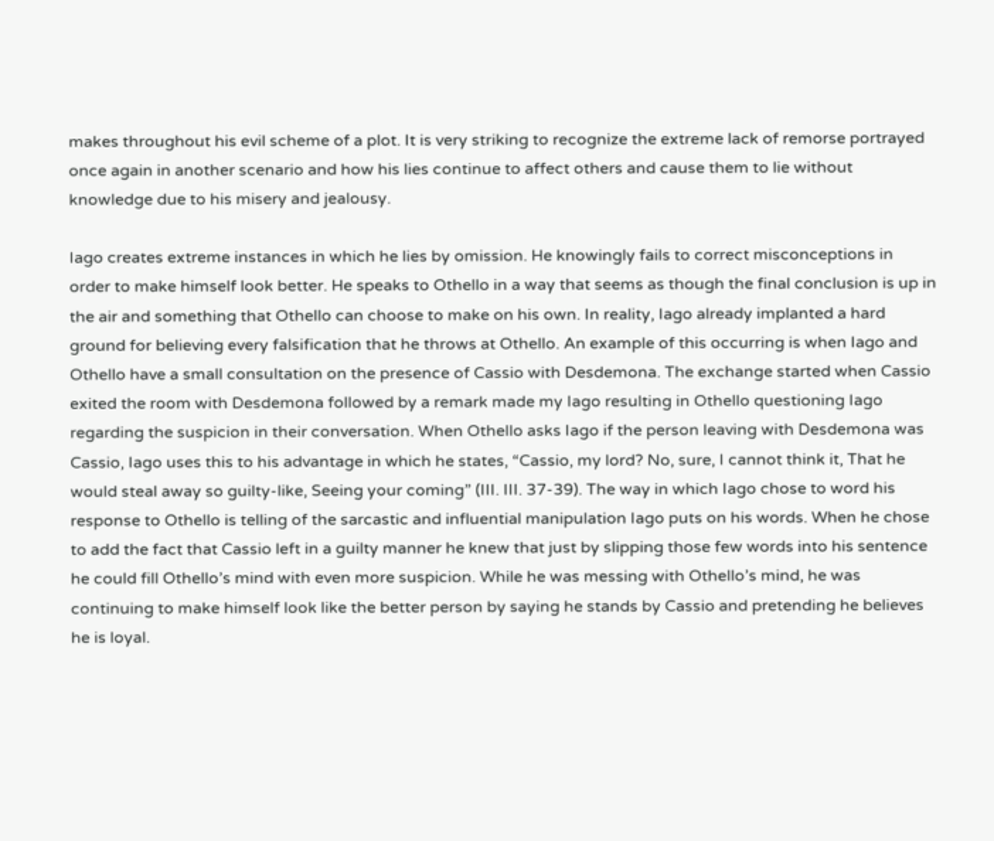makes throughout his evil scheme of a plot. It is very striking to recognize the extreme lack of remorse portrayed once again in another scenario and how his lies continue to affect others and cause them to lie without knowledge due to his misery and jealousy.

Iago creates extreme instances in which he lies by omission. He knowingly fails to correct misconceptions in order to make himself look better. He speaks to Othello in a way that seems as though the final conclusion is up in the air and something that Othello can choose to make on his own. In reality, Iago already implanted a hard ground for believing every falsification that he throws at Othello. An example of this occurring is when Iago and Othello have a small consultation on the presence of Cassio with Desdemona. The exchange started when Cassio exited the room with Desdemona followed by a remark made my Iago resulting in Othello questioning Iago regarding the suspicion in their conversation. When Othello asks Iago if the person leaving with Desdemona was Cassio, Iago uses this to his advantage in which he states, “Cassio, my lord? No, sure, I cannot think it, That he would steal away so guilty-like, Seeing your coming” (III. III. 37-39). The way in which Iago chose to word his response to Othello is telling of the sarcastic and influential manipulation Iago puts on his words. When he chose to add the fact that Cassio left in a guilty manner he knew that just by slipping those few words into his sentence he could fill Othello’s mind with even more suspicion. While he was messing with Othello’s mind, he was continuing to make himself look like the better person by saying he stands by Cassio and pretending he believes he is loyal.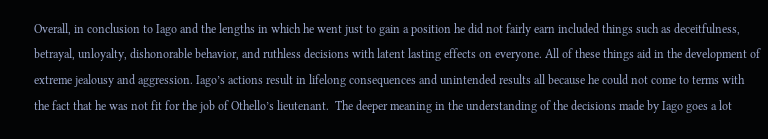Overall, in conclusion to Iago and the lengths in which he went just to gain a position he did not fairly earn included things such as deceitfulness, betrayal, unloyalty, dishonorable behavior, and ruthless decisions with latent lasting effects on everyone. All of these things aid in the development of extreme jealousy and aggression. Iago’s actions result in lifelong consequences and unintended results all because he could not come to terms with the fact that he was not fit for the job of Othello’s lieutenant.  The deeper meaning in the understanding of the decisions made by Iago goes a lot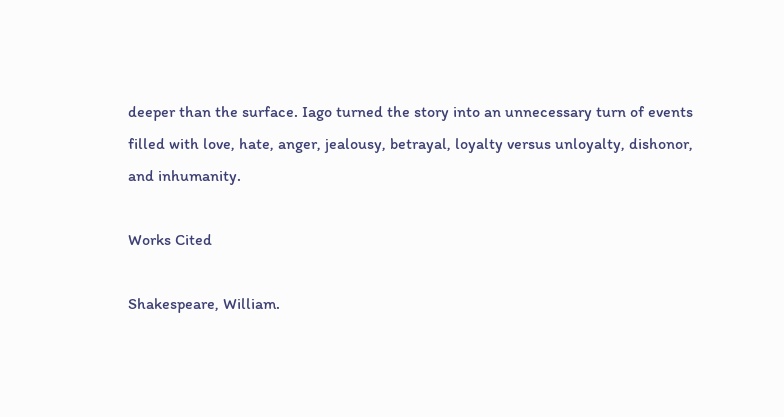deeper than the surface. Iago turned the story into an unnecessary turn of events filled with love, hate, anger, jealousy, betrayal, loyalty versus unloyalty, dishonor, and inhumanity.

Works Cited

Shakespeare, William.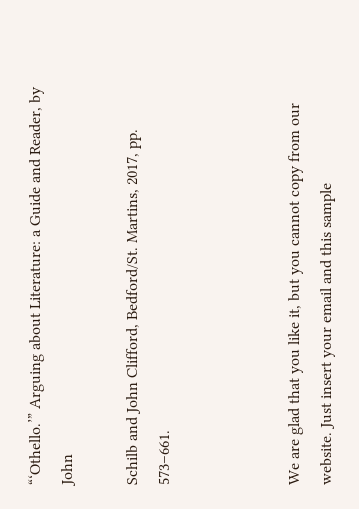“‘Othello.’” Arguing about Literature: a Guide and Reader, by John

Schilb and John Clifford, Bedford/St. Martins, 2017, pp. 573–661.



We are glad that you like it, but you cannot copy from our website. Just insert your email and this sample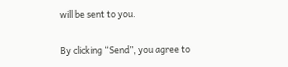will be sent to you.

By clicking “Send”, you agree to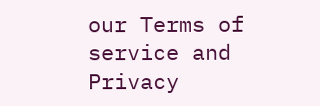our Terms of service and Privacy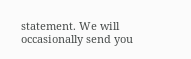statement. We will occasionally send you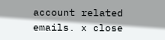account related emails. x close